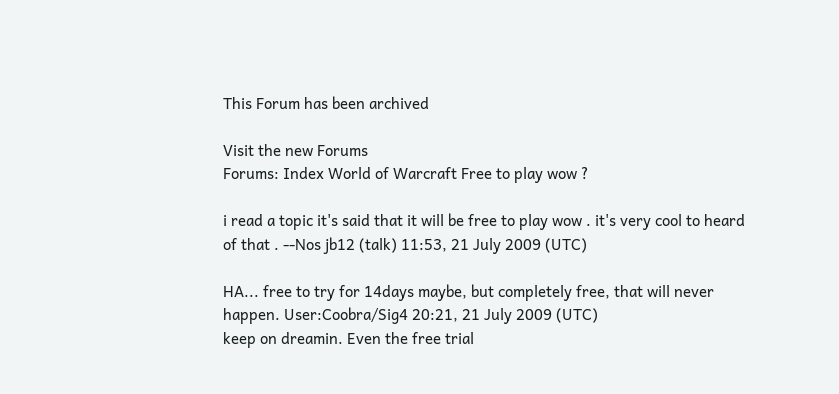This Forum has been archived

Visit the new Forums
Forums: Index World of Warcraft Free to play wow ?

i read a topic it's said that it will be free to play wow . it's very cool to heard of that . --Nos jb12 (talk) 11:53, 21 July 2009 (UTC)

HA... free to try for 14days maybe, but completely free, that will never happen. User:Coobra/Sig4 20:21, 21 July 2009 (UTC)
keep on dreamin. Even the free trial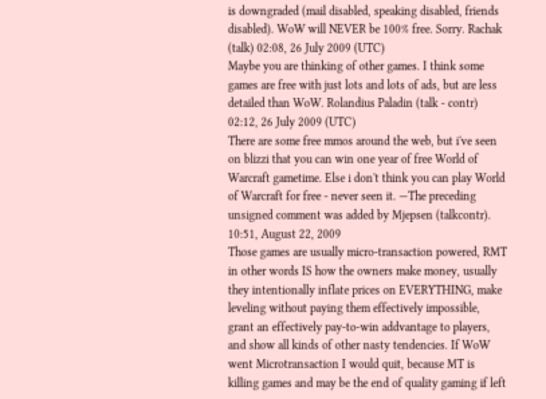is downgraded (mail disabled, speaking disabled, friends disabled). WoW will NEVER be 100% free. Sorry. Rachak (talk) 02:08, 26 July 2009 (UTC)
Maybe you are thinking of other games. I think some games are free with just lots and lots of ads, but are less detailed than WoW. Rolandius Paladin (talk - contr) 02:12, 26 July 2009 (UTC)
There are some free mmos around the web, but i've seen on blizzi that you can win one year of free World of Warcraft gametime. Else i don't think you can play World of Warcraft for free - never seen it. —The preceding unsigned comment was added by Mjepsen (talkcontr). 10:51, August 22, 2009
Those games are usually micro-transaction powered, RMT in other words IS how the owners make money, usually they intentionally inflate prices on EVERYTHING, make leveling without paying them effectively impossible, grant an effectively pay-to-win addvantage to players, and show all kinds of other nasty tendencies. If WoW went Microtransaction I would quit, because MT is killing games and may be the end of quality gaming if left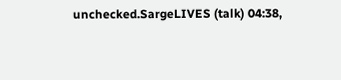unchecked.SargeLIVES (talk) 04:38,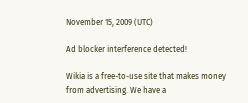November 15, 2009 (UTC)

Ad blocker interference detected!

Wikia is a free-to-use site that makes money from advertising. We have a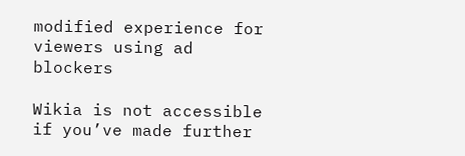modified experience for viewers using ad blockers

Wikia is not accessible if you’ve made further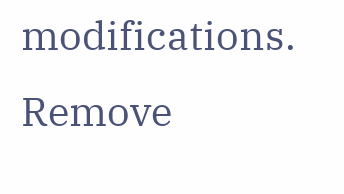modifications. Remove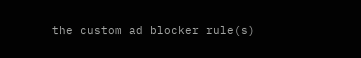the custom ad blocker rule(s)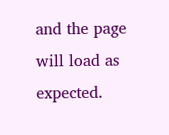and the page will load as expected.